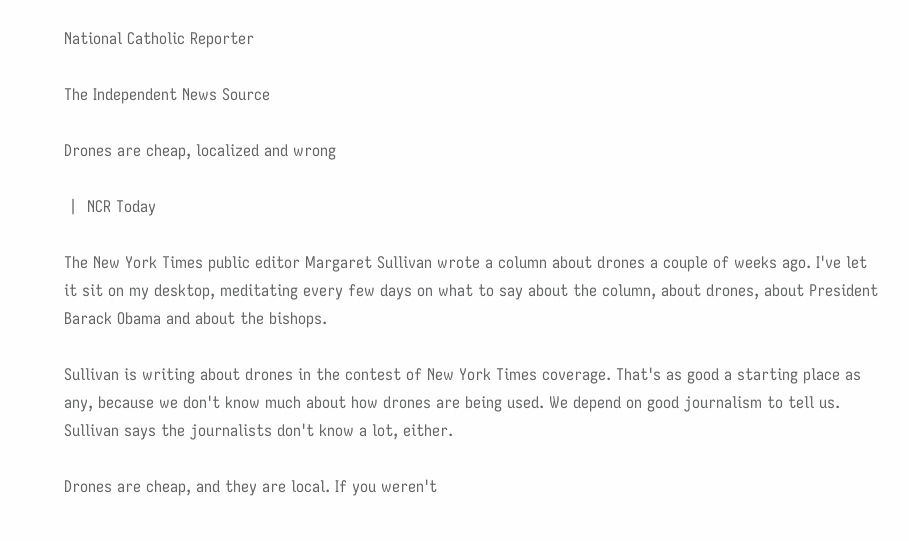National Catholic Reporter

The Independent News Source

Drones are cheap, localized and wrong

 |  NCR Today

The New York Times public editor Margaret Sullivan wrote a column about drones a couple of weeks ago. I've let it sit on my desktop, meditating every few days on what to say about the column, about drones, about President Barack Obama and about the bishops.

Sullivan is writing about drones in the contest of New York Times coverage. That's as good a starting place as any, because we don't know much about how drones are being used. We depend on good journalism to tell us. Sullivan says the journalists don't know a lot, either.

Drones are cheap, and they are local. If you weren't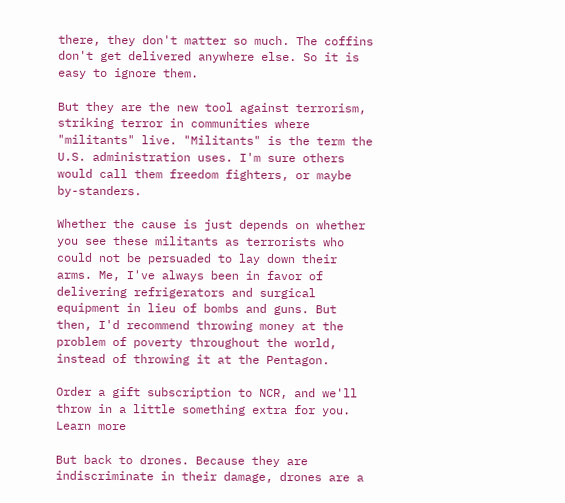there, they don't matter so much. The coffins don't get delivered anywhere else. So it is easy to ignore them.

But they are the new tool against terrorism, striking terror in communities where "militants" live. "Militants" is the term the U.S. administration uses. I'm sure others would call them freedom fighters, or maybe by-standers.

Whether the cause is just depends on whether you see these militants as terrorists who could not be persuaded to lay down their arms. Me, I've always been in favor of delivering refrigerators and surgical equipment in lieu of bombs and guns. But then, I'd recommend throwing money at the problem of poverty throughout the world, instead of throwing it at the Pentagon.

Order a gift subscription to NCR, and we'll throw in a little something extra for you. Learn more

But back to drones. Because they are indiscriminate in their damage, drones are a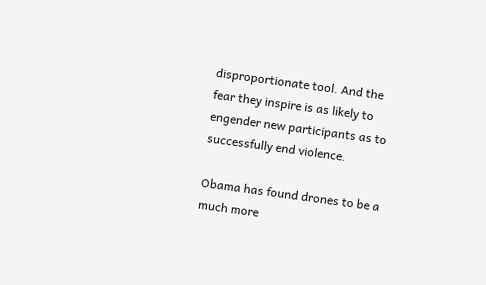disproportionate tool. And the fear they inspire is as likely to engender new participants as to successfully end violence.

Obama has found drones to be a much more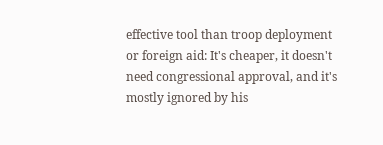effective tool than troop deployment or foreign aid: It's cheaper, it doesn't need congressional approval, and it's mostly ignored by his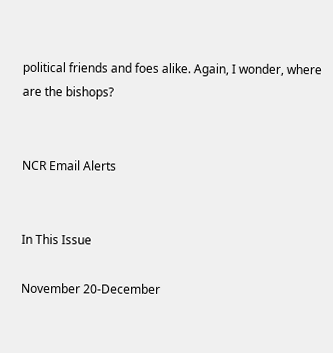political friends and foes alike. Again, I wonder, where are the bishops?


NCR Email Alerts


In This Issue

November 20-December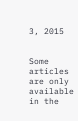3, 2015


Some articles are only available in the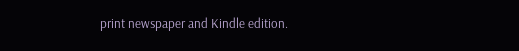print newspaper and Kindle edition.